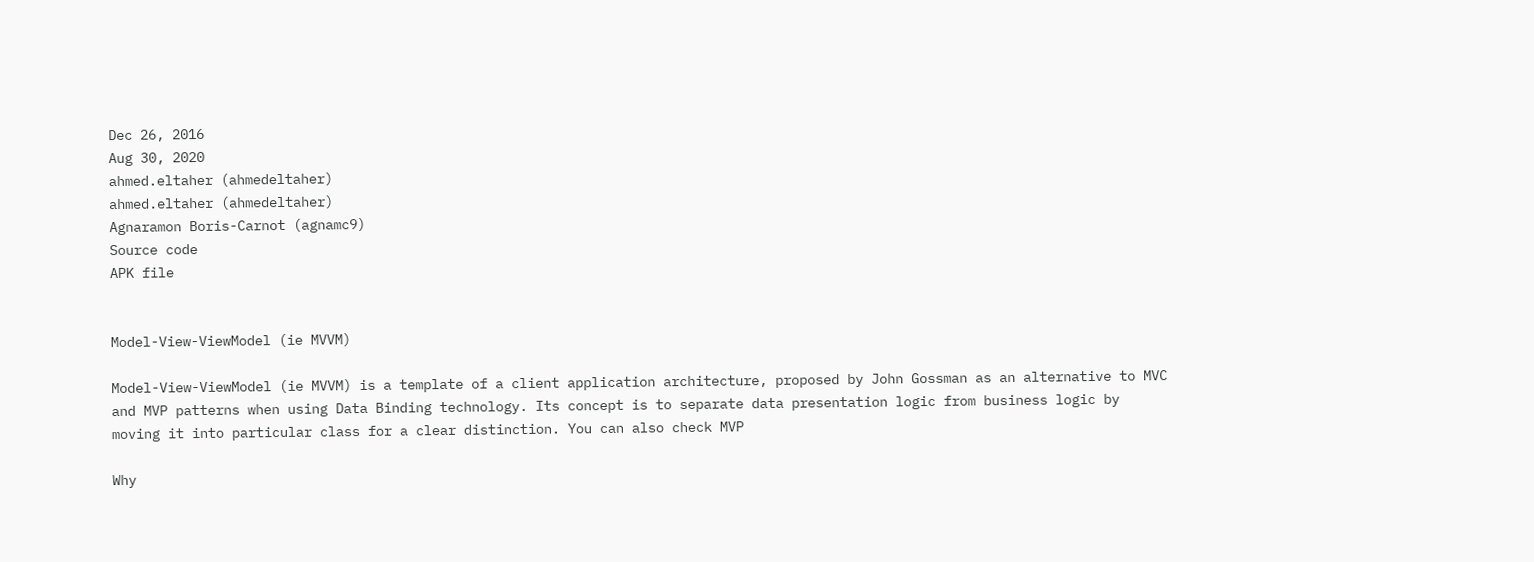Dec 26, 2016
Aug 30, 2020
ahmed.eltaher (ahmedeltaher)
ahmed.eltaher (ahmedeltaher)
Agnaramon Boris-Carnot (agnamc9)
Source code
APK file


Model-View-ViewModel (ie MVVM)

Model-View-ViewModel (ie MVVM) is a template of a client application architecture, proposed by John Gossman as an alternative to MVC and MVP patterns when using Data Binding technology. Its concept is to separate data presentation logic from business logic by moving it into particular class for a clear distinction. You can also check MVP

Why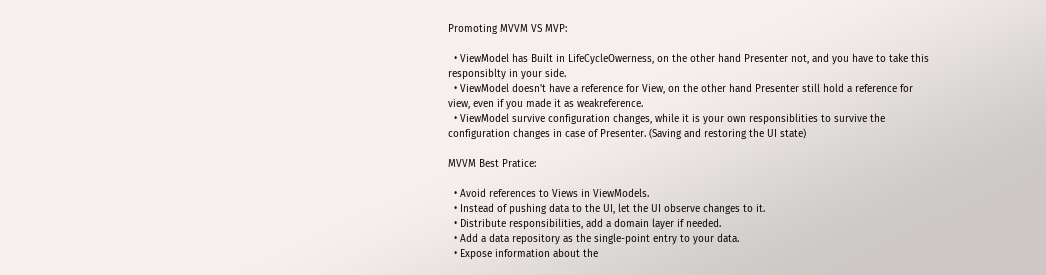Promoting MVVM VS MVP:

  • ViewModel has Built in LifeCycleOwerness, on the other hand Presenter not, and you have to take this responsiblty in your side.
  • ViewModel doesn't have a reference for View, on the other hand Presenter still hold a reference for view, even if you made it as weakreference.
  • ViewModel survive configuration changes, while it is your own responsiblities to survive the configuration changes in case of Presenter. (Saving and restoring the UI state)

MVVM Best Pratice:

  • Avoid references to Views in ViewModels.
  • Instead of pushing data to the UI, let the UI observe changes to it.
  • Distribute responsibilities, add a domain layer if needed.
  • Add a data repository as the single-point entry to your data.
  • Expose information about the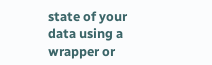state of your data using a wrapper or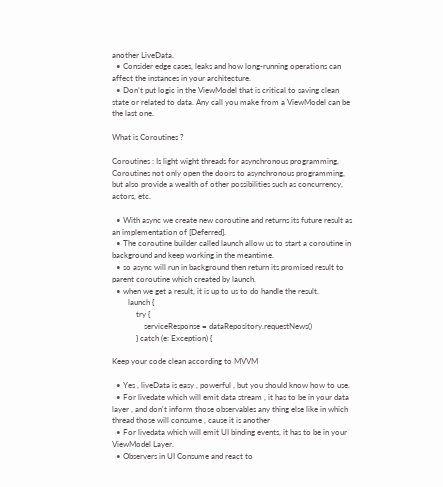another LiveData.
  • Consider edge cases, leaks and how long-running operations can affect the instances in your architecture.
  • Don’t put logic in the ViewModel that is critical to saving clean state or related to data. Any call you make from a ViewModel can be the last one.

What is Coroutines ?

Coroutines : Is light wight threads for asynchronous programming, Coroutines not only open the doors to asynchronous programming, but also provide a wealth of other possibilities such as concurrency, actors, etc.

  • With async we create new coroutine and returns its future result as an implementation of [Deferred].
  • The coroutine builder called launch allow us to start a coroutine in background and keep working in the meantime.
  • so async will run in background then return its promised result to parent coroutine which created by launch.
  • when we get a result, it is up to us to do handle the result.
        launch {
            try {
                serviceResponse = dataRepository.requestNews()
            } catch (e: Exception) {

Keep your code clean according to MVVM

  • Yes , liveData is easy , powerful , but you should know how to use.
  • For livedate which will emit data stream , it has to be in your data layer , and don't inform those observables any thing else like in which thread those will consume , cause it is another
  • For livedata which will emit UI binding events, it has to be in your ViewModel Layer.
  • Observers in UI Consume and react to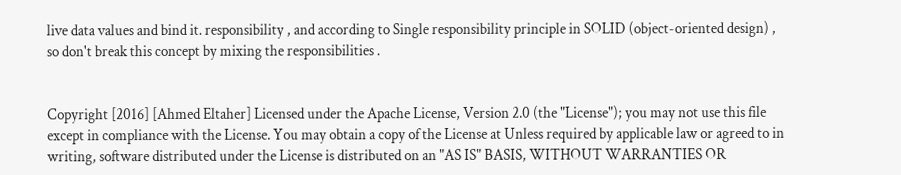live data values and bind it. responsibility , and according to Single responsibility principle in SOLID (object-oriented design) , so don't break this concept by mixing the responsibilities .


Copyright [2016] [Ahmed Eltaher] Licensed under the Apache License, Version 2.0 (the "License"); you may not use this file except in compliance with the License. You may obtain a copy of the License at Unless required by applicable law or agreed to in writing, software distributed under the License is distributed on an "AS IS" BASIS, WITHOUT WARRANTIES OR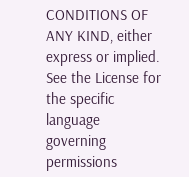CONDITIONS OF ANY KIND, either express or implied. See the License for the specific language governing permissions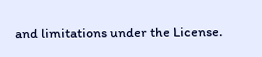and limitations under the License.